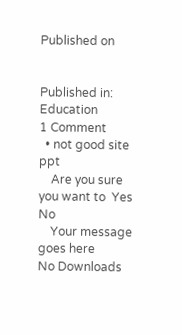Published on


Published in: Education
1 Comment
  • not good site ppt
    Are you sure you want to  Yes  No
    Your message goes here
No Downloads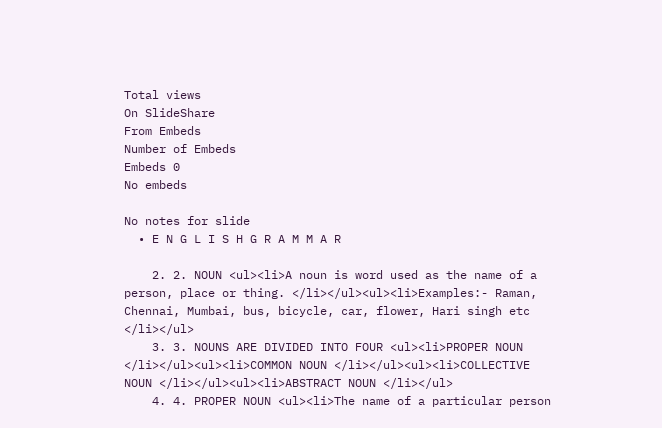Total views
On SlideShare
From Embeds
Number of Embeds
Embeds 0
No embeds

No notes for slide
  • E N G L I S H G R A M M A R

    2. 2. NOUN <ul><li>A noun is word used as the name of a person, place or thing. </li></ul><ul><li>Examples:- Raman, Chennai, Mumbai, bus, bicycle, car, flower, Hari singh etc </li></ul>
    3. 3. NOUNS ARE DIVIDED INTO FOUR <ul><li>PROPER NOUN </li></ul><ul><li>COMMON NOUN </li></ul><ul><li>COLLECTIVE NOUN </li></ul><ul><li>ABSTRACT NOUN </li></ul>
    4. 4. PROPER NOUN <ul><li>The name of a particular person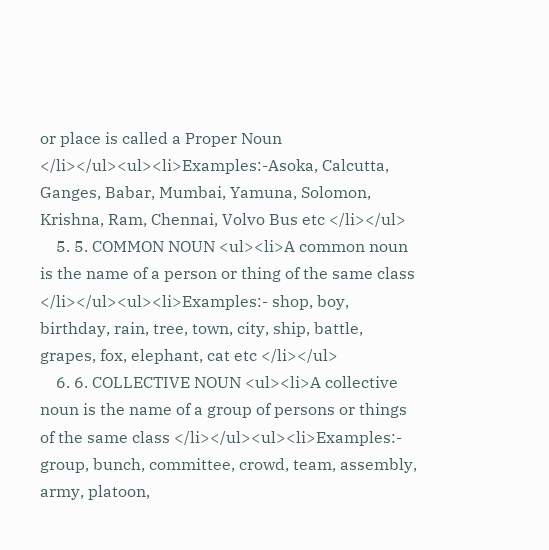or place is called a Proper Noun </li></ul><ul><li>Examples:-Asoka, Calcutta, Ganges, Babar, Mumbai, Yamuna, Solomon, Krishna, Ram, Chennai, Volvo Bus etc </li></ul>
    5. 5. COMMON NOUN <ul><li>A common noun is the name of a person or thing of the same class </li></ul><ul><li>Examples:- shop, boy, birthday, rain, tree, town, city, ship, battle, grapes, fox, elephant, cat etc </li></ul>
    6. 6. COLLECTIVE NOUN <ul><li>A collective noun is the name of a group of persons or things of the same class </li></ul><ul><li>Examples:- group, bunch, committee, crowd, team, assembly, army, platoon,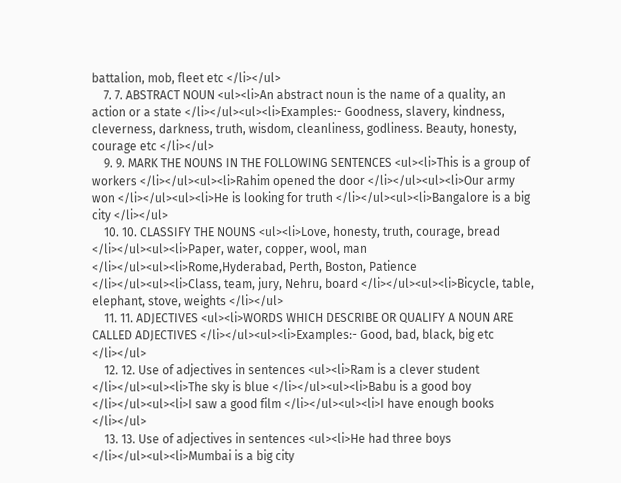battalion, mob, fleet etc </li></ul>
    7. 7. ABSTRACT NOUN <ul><li>An abstract noun is the name of a quality, an action or a state </li></ul><ul><li>Examples:- Goodness, slavery, kindness, cleverness, darkness, truth, wisdom, cleanliness, godliness. Beauty, honesty, courage etc </li></ul>
    9. 9. MARK THE NOUNS IN THE FOLLOWING SENTENCES <ul><li>This is a group of workers </li></ul><ul><li>Rahim opened the door </li></ul><ul><li>Our army won </li></ul><ul><li>He is looking for truth </li></ul><ul><li>Bangalore is a big city </li></ul>
    10. 10. CLASSIFY THE NOUNS <ul><li>Love, honesty, truth, courage, bread </li></ul><ul><li>Paper, water, copper, wool, man </li></ul><ul><li>Rome,Hyderabad, Perth, Boston, Patience </li></ul><ul><li>Class, team, jury, Nehru, board </li></ul><ul><li>Bicycle, table, elephant, stove, weights </li></ul>
    11. 11. ADJECTIVES <ul><li>WORDS WHICH DESCRIBE OR QUALIFY A NOUN ARE CALLED ADJECTIVES </li></ul><ul><li>Examples:- Good, bad, black, big etc </li></ul>
    12. 12. Use of adjectives in sentences <ul><li>Ram is a clever student </li></ul><ul><li>The sky is blue </li></ul><ul><li>Babu is a good boy </li></ul><ul><li>I saw a good film </li></ul><ul><li>I have enough books </li></ul>
    13. 13. Use of adjectives in sentences <ul><li>He had three boys </li></ul><ul><li>Mumbai is a big city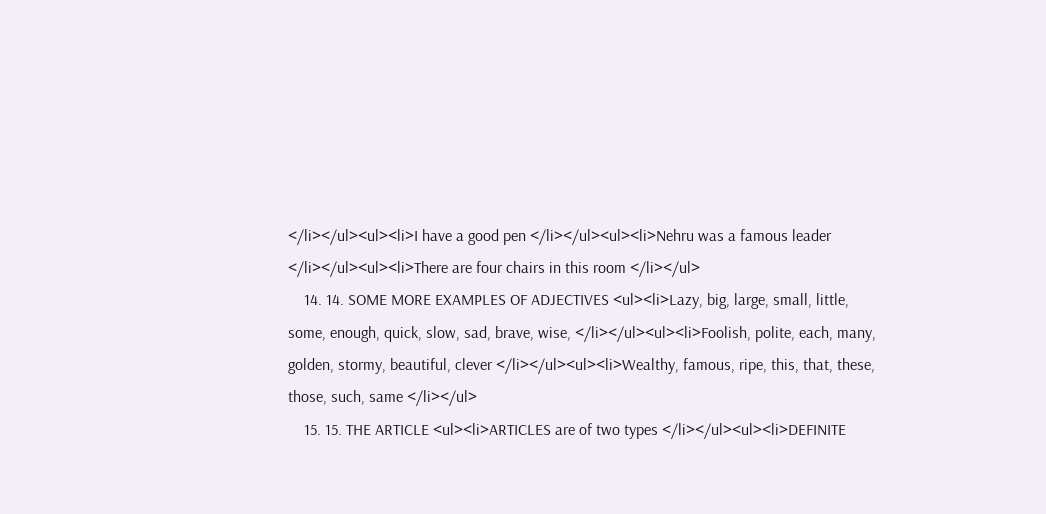</li></ul><ul><li>I have a good pen </li></ul><ul><li>Nehru was a famous leader </li></ul><ul><li>There are four chairs in this room </li></ul>
    14. 14. SOME MORE EXAMPLES OF ADJECTIVES <ul><li>Lazy, big, large, small, little, some, enough, quick, slow, sad, brave, wise, </li></ul><ul><li>Foolish, polite, each, many, golden, stormy, beautiful, clever </li></ul><ul><li>Wealthy, famous, ripe, this, that, these, those, such, same </li></ul>
    15. 15. THE ARTICLE <ul><li>ARTICLES are of two types </li></ul><ul><li>DEFINITE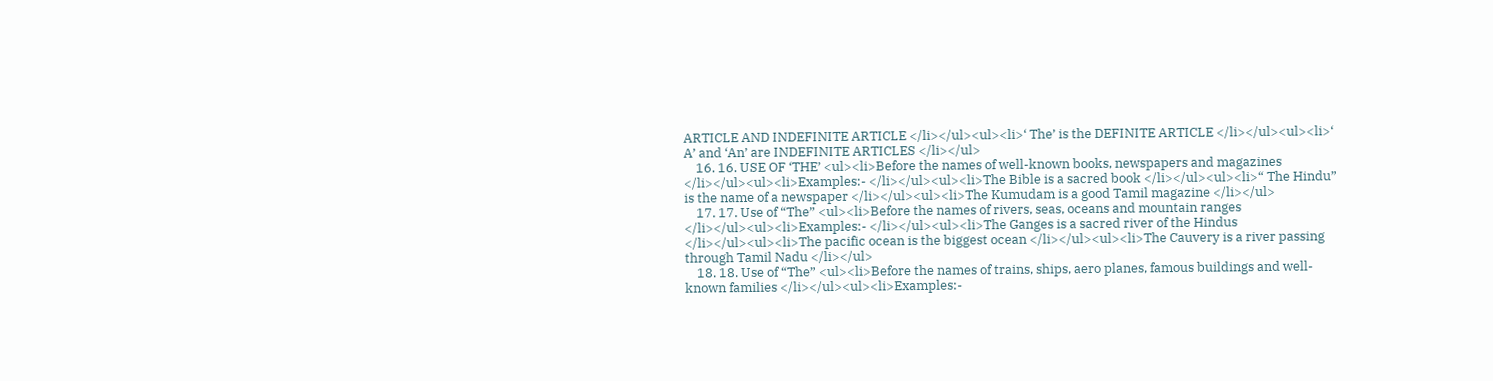ARTICLE AND INDEFINITE ARTICLE </li></ul><ul><li>‘ The’ is the DEFINITE ARTICLE </li></ul><ul><li>‘ A’ and ‘An’ are INDEFINITE ARTICLES </li></ul>
    16. 16. USE OF ‘THE’ <ul><li>Before the names of well-known books, newspapers and magazines </li></ul><ul><li>Examples:- </li></ul><ul><li>The Bible is a sacred book </li></ul><ul><li>“ The Hindu” is the name of a newspaper </li></ul><ul><li>The Kumudam is a good Tamil magazine </li></ul>
    17. 17. Use of “The” <ul><li>Before the names of rivers, seas, oceans and mountain ranges </li></ul><ul><li>Examples:- </li></ul><ul><li>The Ganges is a sacred river of the Hindus </li></ul><ul><li>The pacific ocean is the biggest ocean </li></ul><ul><li>The Cauvery is a river passing through Tamil Nadu </li></ul>
    18. 18. Use of “The” <ul><li>Before the names of trains, ships, aero planes, famous buildings and well-known families </li></ul><ul><li>Examples:-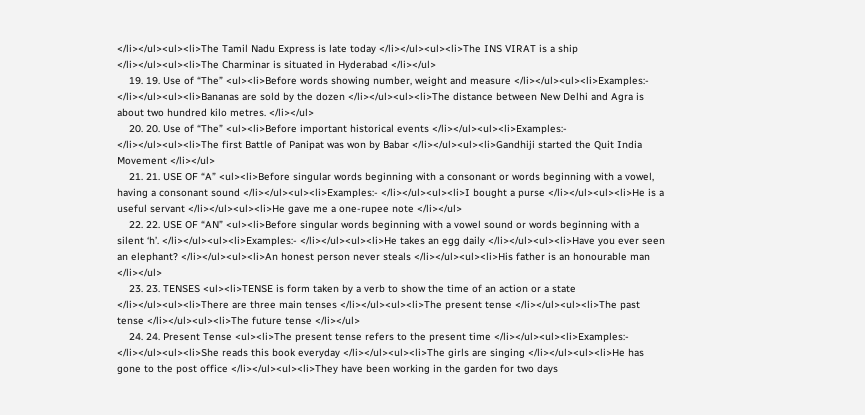</li></ul><ul><li>The Tamil Nadu Express is late today </li></ul><ul><li>The INS VIRAT is a ship </li></ul><ul><li>The Charminar is situated in Hyderabad </li></ul>
    19. 19. Use of “The” <ul><li>Before words showing number, weight and measure </li></ul><ul><li>Examples:- </li></ul><ul><li>Bananas are sold by the dozen </li></ul><ul><li>The distance between New Delhi and Agra is about two hundred kilo metres. </li></ul>
    20. 20. Use of “The” <ul><li>Before important historical events </li></ul><ul><li>Examples:- </li></ul><ul><li>The first Battle of Panipat was won by Babar </li></ul><ul><li>Gandhiji started the Quit India Movement </li></ul>
    21. 21. USE OF “A” <ul><li>Before singular words beginning with a consonant or words beginning with a vowel, having a consonant sound </li></ul><ul><li>Examples:- </li></ul><ul><li>I bought a purse </li></ul><ul><li>He is a useful servant </li></ul><ul><li>He gave me a one-rupee note </li></ul>
    22. 22. USE OF “AN” <ul><li>Before singular words beginning with a vowel sound or words beginning with a silent ‘h’. </li></ul><ul><li>Examples:- </li></ul><ul><li>He takes an egg daily </li></ul><ul><li>Have you ever seen an elephant? </li></ul><ul><li>An honest person never steals </li></ul><ul><li>His father is an honourable man </li></ul>
    23. 23. TENSES <ul><li>TENSE is form taken by a verb to show the time of an action or a state </li></ul><ul><li>There are three main tenses </li></ul><ul><li>The present tense </li></ul><ul><li>The past tense </li></ul><ul><li>The future tense </li></ul>
    24. 24. Present Tense <ul><li>The present tense refers to the present time </li></ul><ul><li>Examples:- </li></ul><ul><li>She reads this book everyday </li></ul><ul><li>The girls are singing </li></ul><ul><li>He has gone to the post office </li></ul><ul><li>They have been working in the garden for two days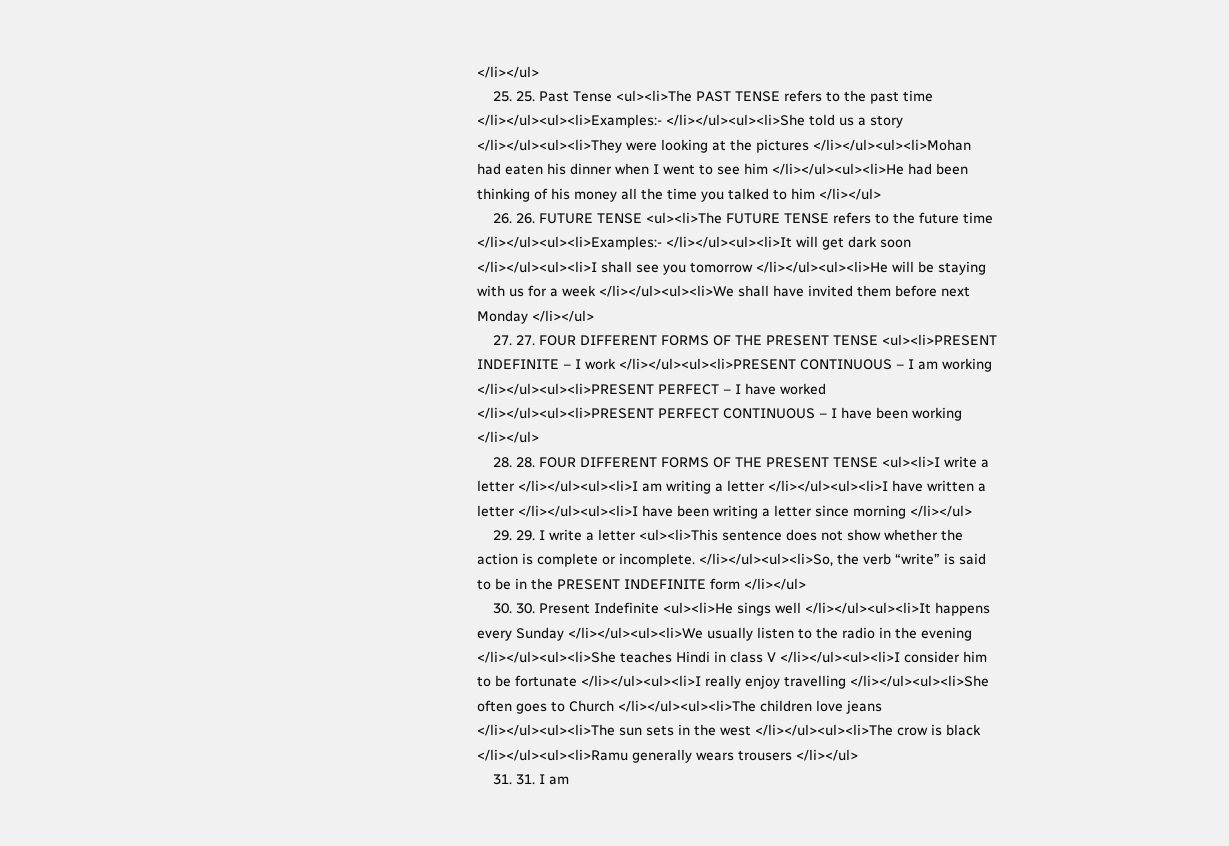</li></ul>
    25. 25. Past Tense <ul><li>The PAST TENSE refers to the past time </li></ul><ul><li>Examples:- </li></ul><ul><li>She told us a story </li></ul><ul><li>They were looking at the pictures </li></ul><ul><li>Mohan had eaten his dinner when I went to see him </li></ul><ul><li>He had been thinking of his money all the time you talked to him </li></ul>
    26. 26. FUTURE TENSE <ul><li>The FUTURE TENSE refers to the future time </li></ul><ul><li>Examples:- </li></ul><ul><li>It will get dark soon </li></ul><ul><li>I shall see you tomorrow </li></ul><ul><li>He will be staying with us for a week </li></ul><ul><li>We shall have invited them before next Monday </li></ul>
    27. 27. FOUR DIFFERENT FORMS OF THE PRESENT TENSE <ul><li>PRESENT INDEFINITE – I work </li></ul><ul><li>PRESENT CONTINUOUS – I am working </li></ul><ul><li>PRESENT PERFECT – I have worked </li></ul><ul><li>PRESENT PERFECT CONTINUOUS – I have been working </li></ul>
    28. 28. FOUR DIFFERENT FORMS OF THE PRESENT TENSE <ul><li>I write a letter </li></ul><ul><li>I am writing a letter </li></ul><ul><li>I have written a letter </li></ul><ul><li>I have been writing a letter since morning </li></ul>
    29. 29. I write a letter <ul><li>This sentence does not show whether the action is complete or incomplete. </li></ul><ul><li>So, the verb “write” is said to be in the PRESENT INDEFINITE form </li></ul>
    30. 30. Present Indefinite <ul><li>He sings well </li></ul><ul><li>It happens every Sunday </li></ul><ul><li>We usually listen to the radio in the evening </li></ul><ul><li>She teaches Hindi in class V </li></ul><ul><li>I consider him to be fortunate </li></ul><ul><li>I really enjoy travelling </li></ul><ul><li>She often goes to Church </li></ul><ul><li>The children love jeans </li></ul><ul><li>The sun sets in the west </li></ul><ul><li>The crow is black </li></ul><ul><li>Ramu generally wears trousers </li></ul>
    31. 31. I am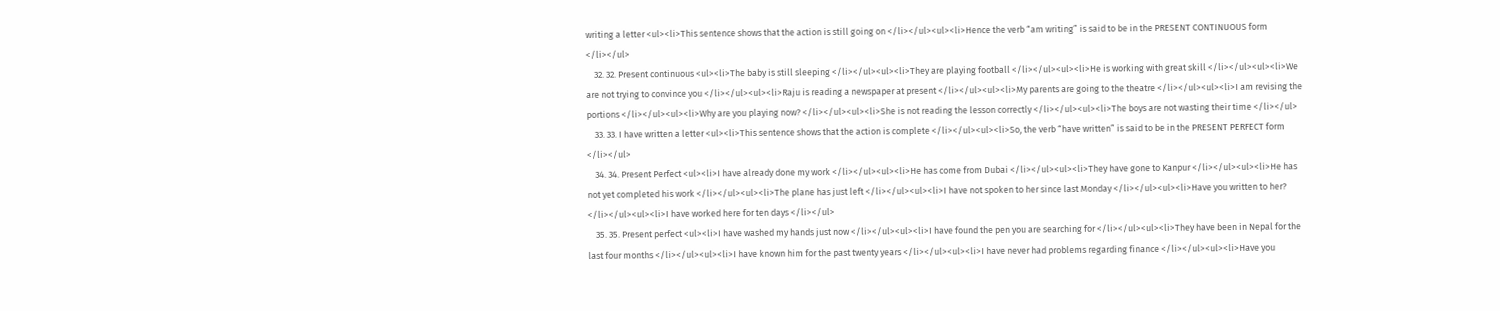writing a letter <ul><li>This sentence shows that the action is still going on </li></ul><ul><li>Hence the verb “am writing” is said to be in the PRESENT CONTINUOUS form </li></ul>
    32. 32. Present continuous <ul><li>The baby is still sleeping </li></ul><ul><li>They are playing football </li></ul><ul><li>He is working with great skill </li></ul><ul><li>We are not trying to convince you </li></ul><ul><li>Raju is reading a newspaper at present </li></ul><ul><li>My parents are going to the theatre </li></ul><ul><li>I am revising the portions </li></ul><ul><li>Why are you playing now? </li></ul><ul><li>She is not reading the lesson correctly </li></ul><ul><li>The boys are not wasting their time </li></ul>
    33. 33. I have written a letter <ul><li>This sentence shows that the action is complete </li></ul><ul><li>So, the verb “have written” is said to be in the PRESENT PERFECT form </li></ul>
    34. 34. Present Perfect <ul><li>I have already done my work </li></ul><ul><li>He has come from Dubai </li></ul><ul><li>They have gone to Kanpur </li></ul><ul><li>He has not yet completed his work </li></ul><ul><li>The plane has just left </li></ul><ul><li>I have not spoken to her since last Monday </li></ul><ul><li>Have you written to her? </li></ul><ul><li>I have worked here for ten days </li></ul>
    35. 35. Present perfect <ul><li>I have washed my hands just now </li></ul><ul><li>I have found the pen you are searching for </li></ul><ul><li>They have been in Nepal for the last four months </li></ul><ul><li>I have known him for the past twenty years </li></ul><ul><li>I have never had problems regarding finance </li></ul><ul><li>Have you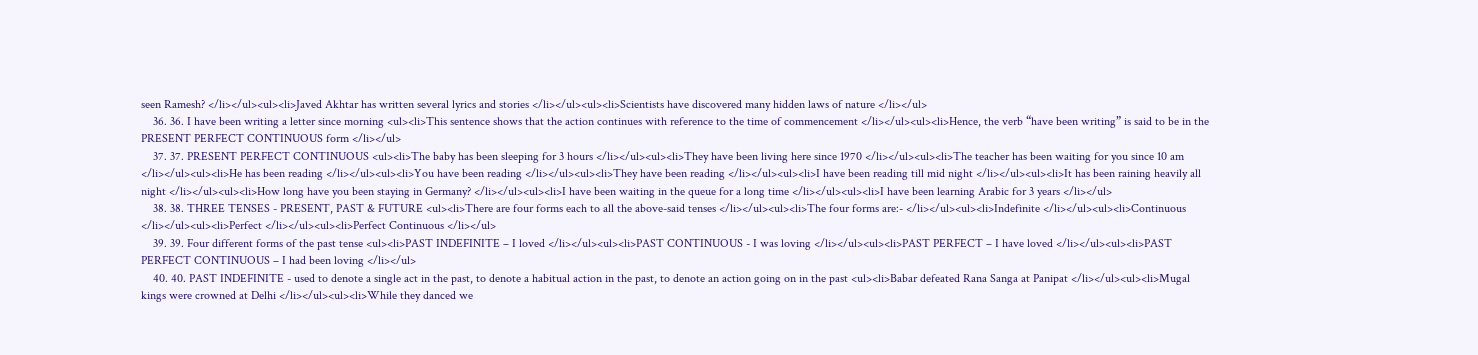seen Ramesh? </li></ul><ul><li>Javed Akhtar has written several lyrics and stories </li></ul><ul><li>Scientists have discovered many hidden laws of nature </li></ul>
    36. 36. I have been writing a letter since morning <ul><li>This sentence shows that the action continues with reference to the time of commencement </li></ul><ul><li>Hence, the verb “have been writing” is said to be in the PRESENT PERFECT CONTINUOUS form </li></ul>
    37. 37. PRESENT PERFECT CONTINUOUS <ul><li>The baby has been sleeping for 3 hours </li></ul><ul><li>They have been living here since 1970 </li></ul><ul><li>The teacher has been waiting for you since 10 am </li></ul><ul><li>He has been reading </li></ul><ul><li>You have been reading </li></ul><ul><li>They have been reading </li></ul><ul><li>I have been reading till mid night </li></ul><ul><li>It has been raining heavily all night </li></ul><ul><li>How long have you been staying in Germany? </li></ul><ul><li>I have been waiting in the queue for a long time </li></ul><ul><li>I have been learning Arabic for 3 years </li></ul>
    38. 38. THREE TENSES - PRESENT, PAST & FUTURE <ul><li>There are four forms each to all the above-said tenses </li></ul><ul><li>The four forms are:- </li></ul><ul><li>Indefinite </li></ul><ul><li>Continuous </li></ul><ul><li>Perfect </li></ul><ul><li>Perfect Continuous </li></ul>
    39. 39. Four different forms of the past tense <ul><li>PAST INDEFINITE – I loved </li></ul><ul><li>PAST CONTINUOUS - I was loving </li></ul><ul><li>PAST PERFECT – I have loved </li></ul><ul><li>PAST PERFECT CONTINUOUS – I had been loving </li></ul>
    40. 40. PAST INDEFINITE - used to denote a single act in the past, to denote a habitual action in the past, to denote an action going on in the past <ul><li>Babar defeated Rana Sanga at Panipat </li></ul><ul><li>Mugal kings were crowned at Delhi </li></ul><ul><li>While they danced we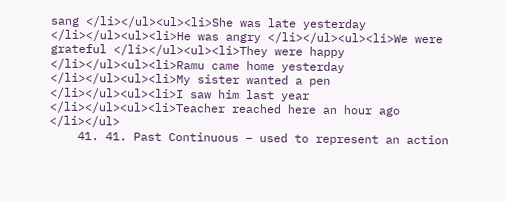sang </li></ul><ul><li>She was late yesterday </li></ul><ul><li>He was angry </li></ul><ul><li>We were grateful </li></ul><ul><li>They were happy </li></ul><ul><li>Ramu came home yesterday </li></ul><ul><li>My sister wanted a pen </li></ul><ul><li>I saw him last year </li></ul><ul><li>Teacher reached here an hour ago </li></ul>
    41. 41. Past Continuous – used to represent an action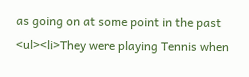as going on at some point in the past <ul><li>They were playing Tennis when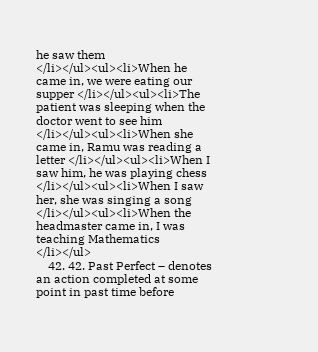he saw them </li></ul><ul><li>When he came in, we were eating our supper </li></ul><ul><li>The patient was sleeping when the doctor went to see him </li></ul><ul><li>When she came in, Ramu was reading a letter </li></ul><ul><li>When I saw him, he was playing chess </li></ul><ul><li>When I saw her, she was singing a song </li></ul><ul><li>When the headmaster came in, I was teaching Mathematics </li></ul>
    42. 42. Past Perfect – denotes an action completed at some point in past time before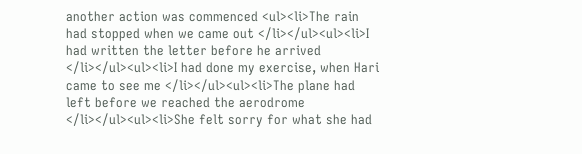another action was commenced <ul><li>The rain had stopped when we came out </li></ul><ul><li>I had written the letter before he arrived </li></ul><ul><li>I had done my exercise, when Hari came to see me </li></ul><ul><li>The plane had left before we reached the aerodrome </li></ul><ul><li>She felt sorry for what she had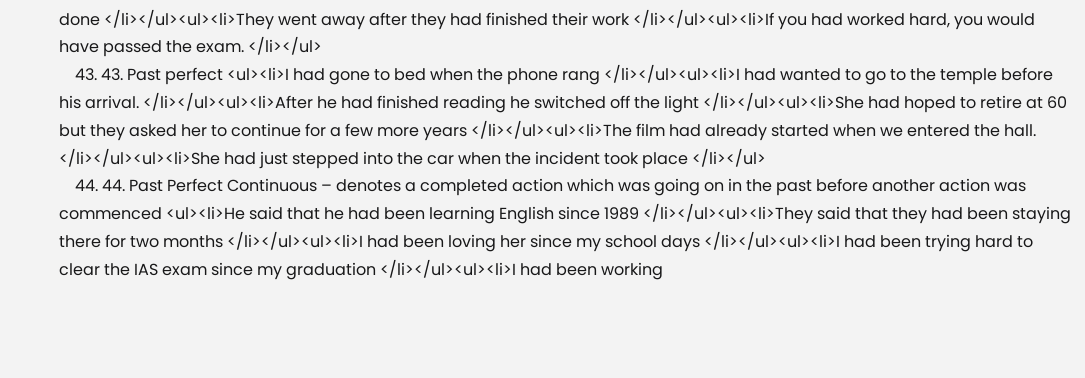done </li></ul><ul><li>They went away after they had finished their work </li></ul><ul><li>If you had worked hard, you would have passed the exam. </li></ul>
    43. 43. Past perfect <ul><li>I had gone to bed when the phone rang </li></ul><ul><li>I had wanted to go to the temple before his arrival. </li></ul><ul><li>After he had finished reading he switched off the light </li></ul><ul><li>She had hoped to retire at 60 but they asked her to continue for a few more years </li></ul><ul><li>The film had already started when we entered the hall. </li></ul><ul><li>She had just stepped into the car when the incident took place </li></ul>
    44. 44. Past Perfect Continuous – denotes a completed action which was going on in the past before another action was commenced <ul><li>He said that he had been learning English since 1989 </li></ul><ul><li>They said that they had been staying there for two months </li></ul><ul><li>I had been loving her since my school days </li></ul><ul><li>I had been trying hard to clear the IAS exam since my graduation </li></ul><ul><li>I had been working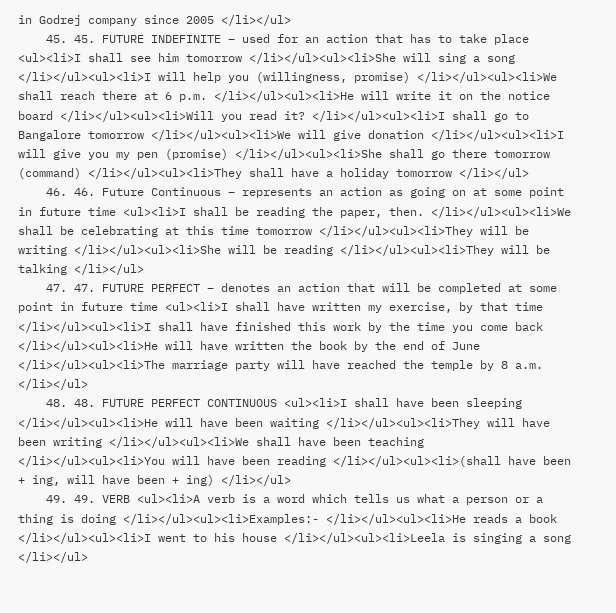in Godrej company since 2005 </li></ul>
    45. 45. FUTURE INDEFINITE – used for an action that has to take place <ul><li>I shall see him tomorrow </li></ul><ul><li>She will sing a song </li></ul><ul><li>I will help you (willingness, promise) </li></ul><ul><li>We shall reach there at 6 p.m. </li></ul><ul><li>He will write it on the notice board </li></ul><ul><li>Will you read it? </li></ul><ul><li>I shall go to Bangalore tomorrow </li></ul><ul><li>We will give donation </li></ul><ul><li>I will give you my pen (promise) </li></ul><ul><li>She shall go there tomorrow (command) </li></ul><ul><li>They shall have a holiday tomorrow </li></ul>
    46. 46. Future Continuous – represents an action as going on at some point in future time <ul><li>I shall be reading the paper, then. </li></ul><ul><li>We shall be celebrating at this time tomorrow </li></ul><ul><li>They will be writing </li></ul><ul><li>She will be reading </li></ul><ul><li>They will be talking </li></ul>
    47. 47. FUTURE PERFECT – denotes an action that will be completed at some point in future time <ul><li>I shall have written my exercise, by that time </li></ul><ul><li>I shall have finished this work by the time you come back </li></ul><ul><li>He will have written the book by the end of June </li></ul><ul><li>The marriage party will have reached the temple by 8 a.m. </li></ul>
    48. 48. FUTURE PERFECT CONTINUOUS <ul><li>I shall have been sleeping </li></ul><ul><li>He will have been waiting </li></ul><ul><li>They will have been writing </li></ul><ul><li>We shall have been teaching </li></ul><ul><li>You will have been reading </li></ul><ul><li>(shall have been + ing, will have been + ing) </li></ul>
    49. 49. VERB <ul><li>A verb is a word which tells us what a person or a thing is doing </li></ul><ul><li>Examples:- </li></ul><ul><li>He reads a book </li></ul><ul><li>I went to his house </li></ul><ul><li>Leela is singing a song </li></ul>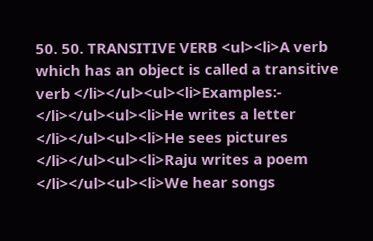50. 50. TRANSITIVE VERB <ul><li>A verb which has an object is called a transitive verb </li></ul><ul><li>Examples:- </li></ul><ul><li>He writes a letter </li></ul><ul><li>He sees pictures </li></ul><ul><li>Raju writes a poem </li></ul><ul><li>We hear songs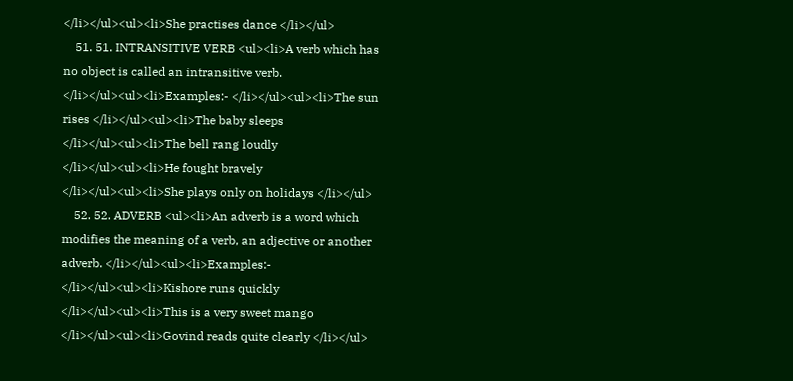</li></ul><ul><li>She practises dance </li></ul>
    51. 51. INTRANSITIVE VERB <ul><li>A verb which has no object is called an intransitive verb. </li></ul><ul><li>Examples:- </li></ul><ul><li>The sun rises </li></ul><ul><li>The baby sleeps </li></ul><ul><li>The bell rang loudly </li></ul><ul><li>He fought bravely </li></ul><ul><li>She plays only on holidays </li></ul>
    52. 52. ADVERB <ul><li>An adverb is a word which modifies the meaning of a verb, an adjective or another adverb. </li></ul><ul><li>Examples:- </li></ul><ul><li>Kishore runs quickly </li></ul><ul><li>This is a very sweet mango </li></ul><ul><li>Govind reads quite clearly </li></ul>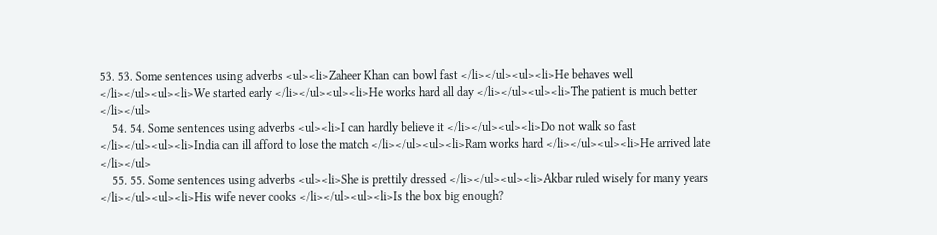53. 53. Some sentences using adverbs <ul><li>Zaheer Khan can bowl fast </li></ul><ul><li>He behaves well </li></ul><ul><li>We started early </li></ul><ul><li>He works hard all day </li></ul><ul><li>The patient is much better </li></ul>
    54. 54. Some sentences using adverbs <ul><li>I can hardly believe it </li></ul><ul><li>Do not walk so fast </li></ul><ul><li>India can ill afford to lose the match </li></ul><ul><li>Ram works hard </li></ul><ul><li>He arrived late </li></ul>
    55. 55. Some sentences using adverbs <ul><li>She is prettily dressed </li></ul><ul><li>Akbar ruled wisely for many years </li></ul><ul><li>His wife never cooks </li></ul><ul><li>Is the box big enough?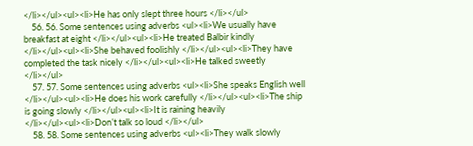</li></ul><ul><li>He has only slept three hours </li></ul>
    56. 56. Some sentences using adverbs <ul><li>We usually have breakfast at eight </li></ul><ul><li>He treated Balbir kindly </li></ul><ul><li>She behaved foolishly </li></ul><ul><li>They have completed the task nicely </li></ul><ul><li>He talked sweetly </li></ul>
    57. 57. Some sentences using adverbs <ul><li>She speaks English well </li></ul><ul><li>He does his work carefully </li></ul><ul><li>The ship is going slowly </li></ul><ul><li>It is raining heavily </li></ul><ul><li>Don’t talk so loud </li></ul>
    58. 58. Some sentences using adverbs <ul><li>They walk slowly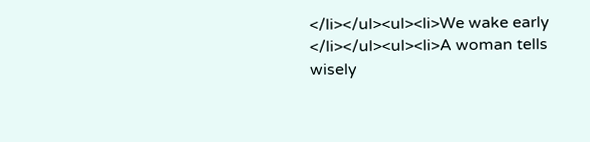</li></ul><ul><li>We wake early </li></ul><ul><li>A woman tells wisely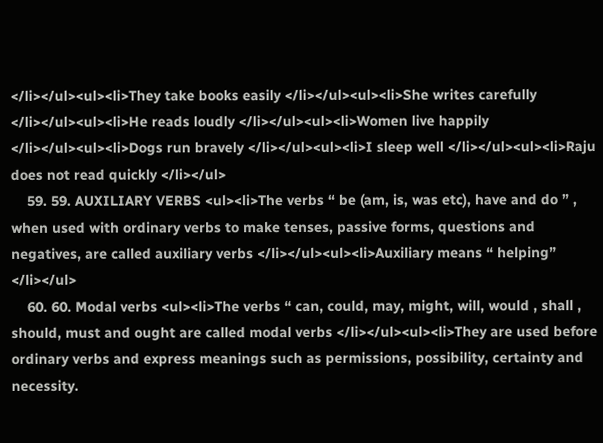</li></ul><ul><li>They take books easily </li></ul><ul><li>She writes carefully </li></ul><ul><li>He reads loudly </li></ul><ul><li>Women live happily </li></ul><ul><li>Dogs run bravely </li></ul><ul><li>I sleep well </li></ul><ul><li>Raju does not read quickly </li></ul>
    59. 59. AUXILIARY VERBS <ul><li>The verbs “ be (am, is, was etc), have and do ” , when used with ordinary verbs to make tenses, passive forms, questions and negatives, are called auxiliary verbs </li></ul><ul><li>Auxiliary means “ helping” </li></ul>
    60. 60. Modal verbs <ul><li>The verbs “ can, could, may, might, will, would , shall , should, must and ought are called modal verbs </li></ul><ul><li>They are used before ordinary verbs and express meanings such as permissions, possibility, certainty and necessity.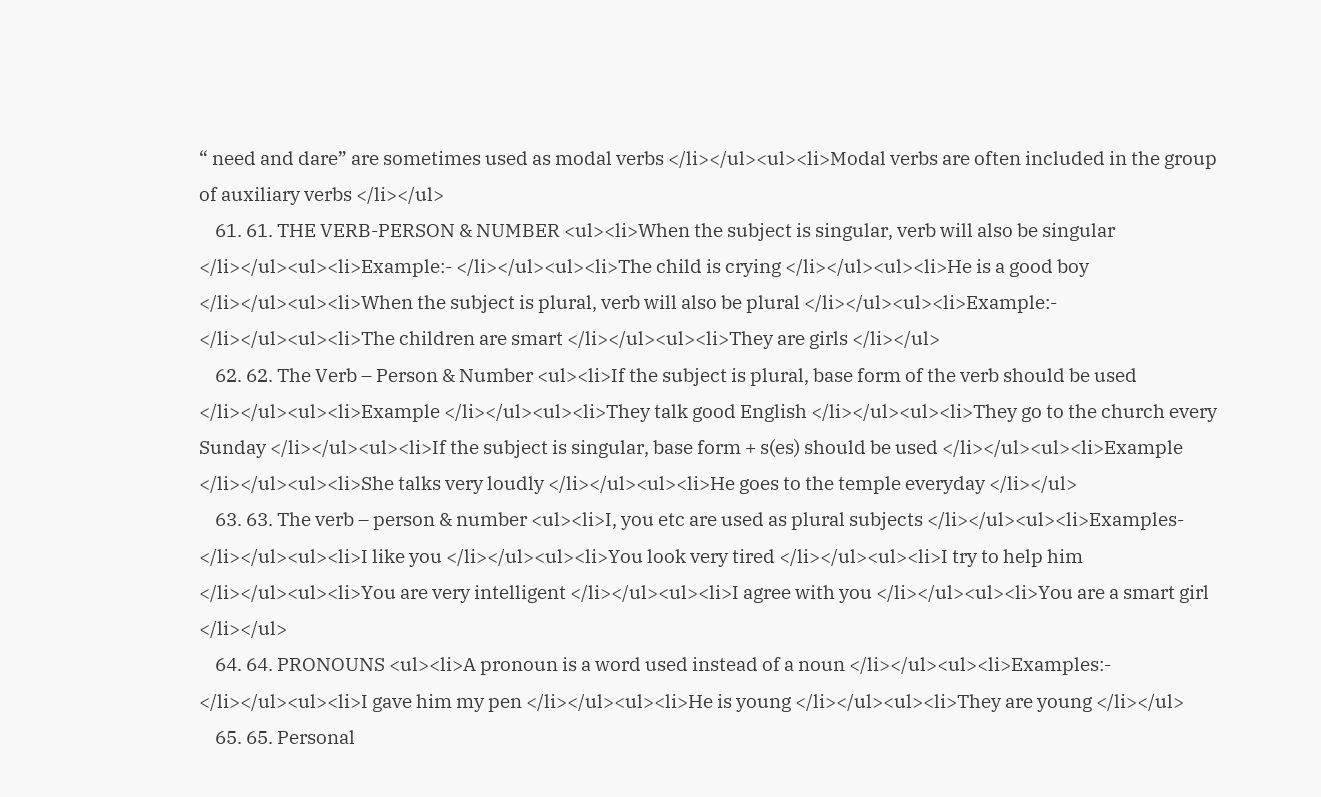“ need and dare” are sometimes used as modal verbs </li></ul><ul><li>Modal verbs are often included in the group of auxiliary verbs </li></ul>
    61. 61. THE VERB-PERSON & NUMBER <ul><li>When the subject is singular, verb will also be singular </li></ul><ul><li>Example:- </li></ul><ul><li>The child is crying </li></ul><ul><li>He is a good boy </li></ul><ul><li>When the subject is plural, verb will also be plural </li></ul><ul><li>Example:- </li></ul><ul><li>The children are smart </li></ul><ul><li>They are girls </li></ul>
    62. 62. The Verb – Person & Number <ul><li>If the subject is plural, base form of the verb should be used </li></ul><ul><li>Example </li></ul><ul><li>They talk good English </li></ul><ul><li>They go to the church every Sunday </li></ul><ul><li>If the subject is singular, base form + s(es) should be used </li></ul><ul><li>Example </li></ul><ul><li>She talks very loudly </li></ul><ul><li>He goes to the temple everyday </li></ul>
    63. 63. The verb – person & number <ul><li>I, you etc are used as plural subjects </li></ul><ul><li>Examples- </li></ul><ul><li>I like you </li></ul><ul><li>You look very tired </li></ul><ul><li>I try to help him </li></ul><ul><li>You are very intelligent </li></ul><ul><li>I agree with you </li></ul><ul><li>You are a smart girl </li></ul>
    64. 64. PRONOUNS <ul><li>A pronoun is a word used instead of a noun </li></ul><ul><li>Examples:- </li></ul><ul><li>I gave him my pen </li></ul><ul><li>He is young </li></ul><ul><li>They are young </li></ul>
    65. 65. Personal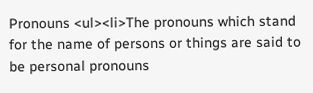Pronouns <ul><li>The pronouns which stand for the name of persons or things are said to be personal pronouns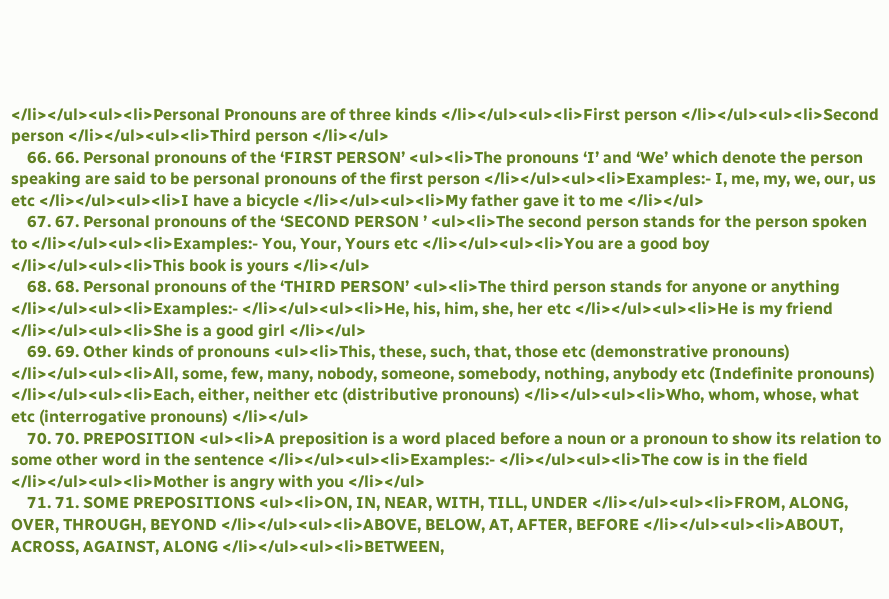</li></ul><ul><li>Personal Pronouns are of three kinds </li></ul><ul><li>First person </li></ul><ul><li>Second person </li></ul><ul><li>Third person </li></ul>
    66. 66. Personal pronouns of the ‘FIRST PERSON’ <ul><li>The pronouns ‘I’ and ‘We’ which denote the person speaking are said to be personal pronouns of the first person </li></ul><ul><li>Examples:- I, me, my, we, our, us etc </li></ul><ul><li>I have a bicycle </li></ul><ul><li>My father gave it to me </li></ul>
    67. 67. Personal pronouns of the ‘SECOND PERSON ’ <ul><li>The second person stands for the person spoken to </li></ul><ul><li>Examples:- You, Your, Yours etc </li></ul><ul><li>You are a good boy </li></ul><ul><li>This book is yours </li></ul>
    68. 68. Personal pronouns of the ‘THIRD PERSON’ <ul><li>The third person stands for anyone or anything </li></ul><ul><li>Examples:- </li></ul><ul><li>He, his, him, she, her etc </li></ul><ul><li>He is my friend </li></ul><ul><li>She is a good girl </li></ul>
    69. 69. Other kinds of pronouns <ul><li>This, these, such, that, those etc (demonstrative pronouns) </li></ul><ul><li>All, some, few, many, nobody, someone, somebody, nothing, anybody etc (Indefinite pronouns) </li></ul><ul><li>Each, either, neither etc (distributive pronouns) </li></ul><ul><li>Who, whom, whose, what etc (interrogative pronouns) </li></ul>
    70. 70. PREPOSITION <ul><li>A preposition is a word placed before a noun or a pronoun to show its relation to some other word in the sentence </li></ul><ul><li>Examples:- </li></ul><ul><li>The cow is in the field </li></ul><ul><li>Mother is angry with you </li></ul>
    71. 71. SOME PREPOSITIONS <ul><li>ON, IN, NEAR, WITH, TILL, UNDER </li></ul><ul><li>FROM, ALONG, OVER, THROUGH, BEYOND </li></ul><ul><li>ABOVE, BELOW, AT, AFTER, BEFORE </li></ul><ul><li>ABOUT, ACROSS, AGAINST, ALONG </li></ul><ul><li>BETWEEN,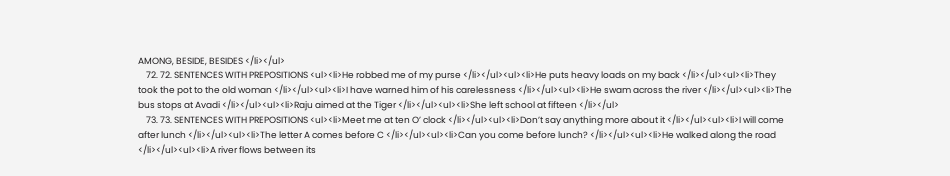AMONG, BESIDE, BESIDES </li></ul>
    72. 72. SENTENCES WITH PREPOSITIONS <ul><li>He robbed me of my purse </li></ul><ul><li>He puts heavy loads on my back </li></ul><ul><li>They took the pot to the old woman </li></ul><ul><li>I have warned him of his carelessness </li></ul><ul><li>He swam across the river </li></ul><ul><li>The bus stops at Avadi </li></ul><ul><li>Raju aimed at the Tiger </li></ul><ul><li>She left school at fifteen </li></ul>
    73. 73. SENTENCES WITH PREPOSITIONS <ul><li>Meet me at ten O’ clock </li></ul><ul><li>Don’t say anything more about it </li></ul><ul><li>I will come after lunch </li></ul><ul><li>The letter A comes before C </li></ul><ul><li>Can you come before lunch? </li></ul><ul><li>He walked along the road </li></ul><ul><li>A river flows between its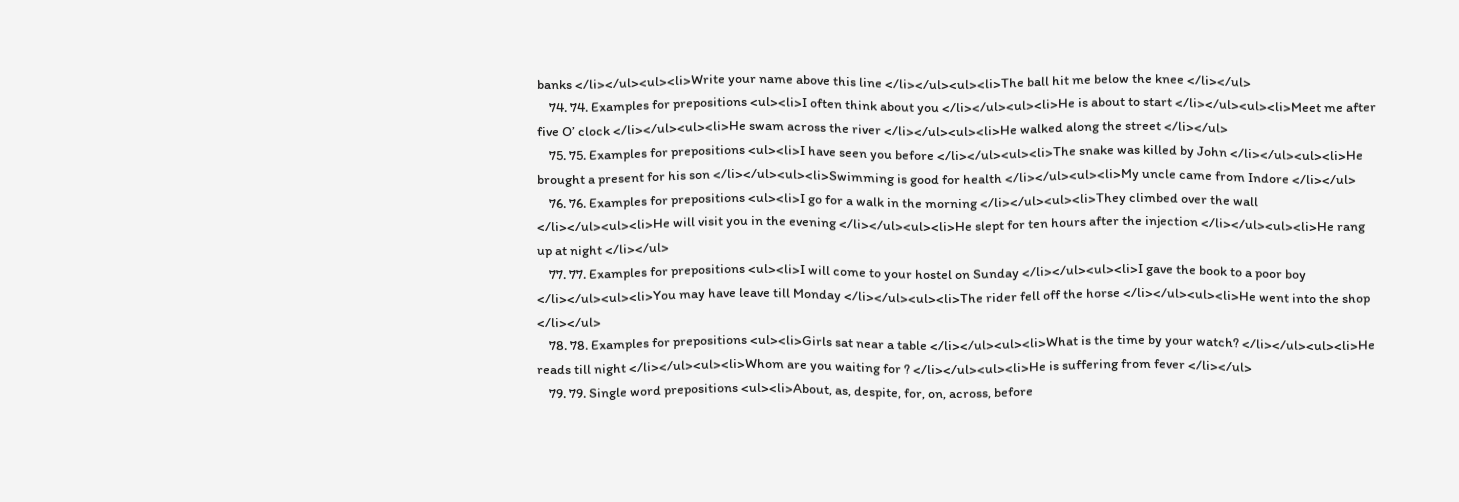banks </li></ul><ul><li>Write your name above this line </li></ul><ul><li>The ball hit me below the knee </li></ul>
    74. 74. Examples for prepositions <ul><li>I often think about you </li></ul><ul><li>He is about to start </li></ul><ul><li>Meet me after five O’ clock </li></ul><ul><li>He swam across the river </li></ul><ul><li>He walked along the street </li></ul>
    75. 75. Examples for prepositions <ul><li>I have seen you before </li></ul><ul><li>The snake was killed by John </li></ul><ul><li>He brought a present for his son </li></ul><ul><li>Swimming is good for health </li></ul><ul><li>My uncle came from Indore </li></ul>
    76. 76. Examples for prepositions <ul><li>I go for a walk in the morning </li></ul><ul><li>They climbed over the wall </li></ul><ul><li>He will visit you in the evening </li></ul><ul><li>He slept for ten hours after the injection </li></ul><ul><li>He rang up at night </li></ul>
    77. 77. Examples for prepositions <ul><li>I will come to your hostel on Sunday </li></ul><ul><li>I gave the book to a poor boy </li></ul><ul><li>You may have leave till Monday </li></ul><ul><li>The rider fell off the horse </li></ul><ul><li>He went into the shop </li></ul>
    78. 78. Examples for prepositions <ul><li>Girls sat near a table </li></ul><ul><li>What is the time by your watch? </li></ul><ul><li>He reads till night </li></ul><ul><li>Whom are you waiting for ? </li></ul><ul><li>He is suffering from fever </li></ul>
    79. 79. Single word prepositions <ul><li>About, as, despite, for, on, across, before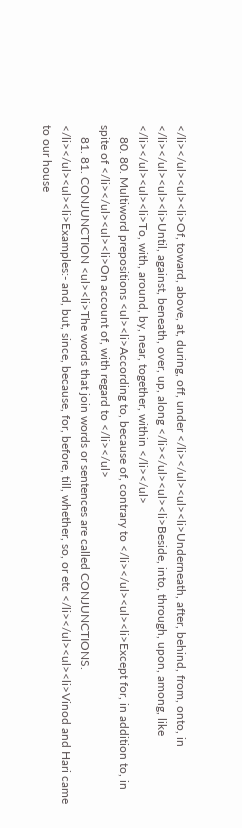</li></ul><ul><li>Of, toward, above, at, during, off, under </li></ul><ul><li>Underneath, after, behind, from, onto, in </li></ul><ul><li>Until, against, beneath, over, up, along </li></ul><ul><li>Beside, into, through, upon, among, like </li></ul><ul><li>To, with, around, by, near, together, within </li></ul>
    80. 80. Multiword prepositions <ul><li>According to, because of, contrary to </li></ul><ul><li>Except for, in addition to, in spite of </li></ul><ul><li>On account of, with regard to </li></ul>
    81. 81. CONJUNCTION <ul><li>The words that join words or sentences are called CONJUNCTIONS. </li></ul><ul><li>Examples:- and, but, since, because, for, before, till, whether, so, or etc </li></ul><ul><li>Vinod and Hari came to our house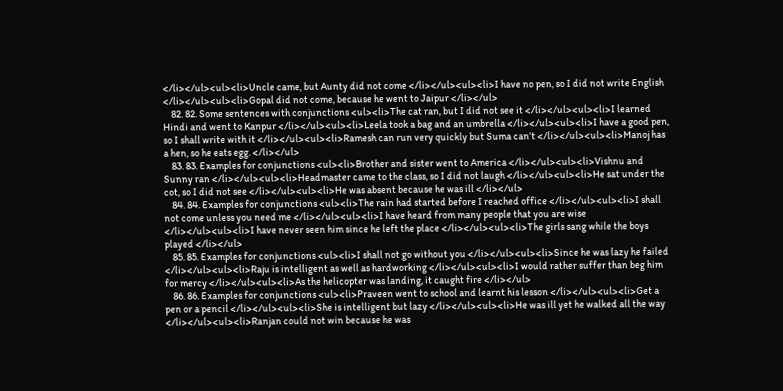</li></ul><ul><li>Uncle came, but Aunty did not come </li></ul><ul><li>I have no pen, so I did not write English </li></ul><ul><li>Gopal did not come, because he went to Jaipur </li></ul>
    82. 82. Some sentences with conjunctions <ul><li>The cat ran, but I did not see it </li></ul><ul><li>I learned Hindi and went to Kanpur </li></ul><ul><li>Leela took a bag and an umbrella </li></ul><ul><li>I have a good pen, so I shall write with it </li></ul><ul><li>Ramesh can run very quickly but Suma can’t </li></ul><ul><li>Manoj has a hen, so he eats egg. </li></ul>
    83. 83. Examples for conjunctions <ul><li>Brother and sister went to America </li></ul><ul><li>Vishnu and Sunny ran </li></ul><ul><li>Headmaster came to the class, so I did not laugh </li></ul><ul><li>He sat under the cot, so I did not see </li></ul><ul><li>He was absent because he was ill </li></ul>
    84. 84. Examples for conjunctions <ul><li>The rain had started before I reached office </li></ul><ul><li>I shall not come unless you need me </li></ul><ul><li>I have heard from many people that you are wise </li></ul><ul><li>I have never seen him since he left the place </li></ul><ul><li>The girls sang while the boys played </li></ul>
    85. 85. Examples for conjunctions <ul><li>I shall not go without you </li></ul><ul><li>Since he was lazy he failed </li></ul><ul><li>Raju is intelligent as well as hardworking </li></ul><ul><li>I would rather suffer than beg him for mercy </li></ul><ul><li>As the helicopter was landing, it caught fire </li></ul>
    86. 86. Examples for conjunctions <ul><li>Praveen went to school and learnt his lesson </li></ul><ul><li>Get a pen or a pencil </li></ul><ul><li>She is intelligent but lazy </li></ul><ul><li>He was ill yet he walked all the way </li></ul><ul><li>Ranjan could not win because he was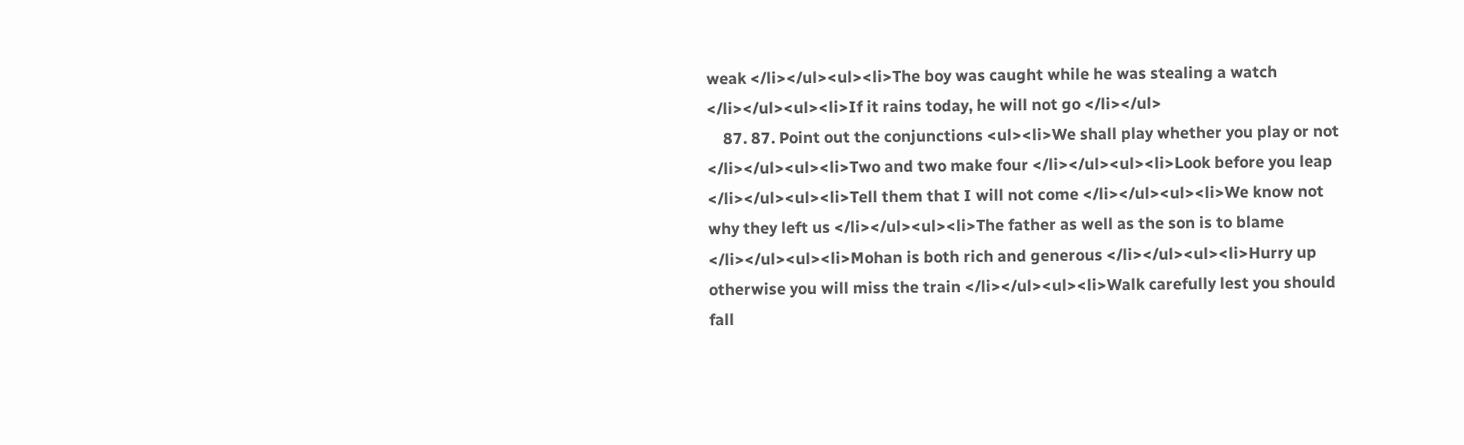weak </li></ul><ul><li>The boy was caught while he was stealing a watch </li></ul><ul><li>If it rains today, he will not go </li></ul>
    87. 87. Point out the conjunctions <ul><li>We shall play whether you play or not </li></ul><ul><li>Two and two make four </li></ul><ul><li>Look before you leap </li></ul><ul><li>Tell them that I will not come </li></ul><ul><li>We know not why they left us </li></ul><ul><li>The father as well as the son is to blame </li></ul><ul><li>Mohan is both rich and generous </li></ul><ul><li>Hurry up otherwise you will miss the train </li></ul><ul><li>Walk carefully lest you should fall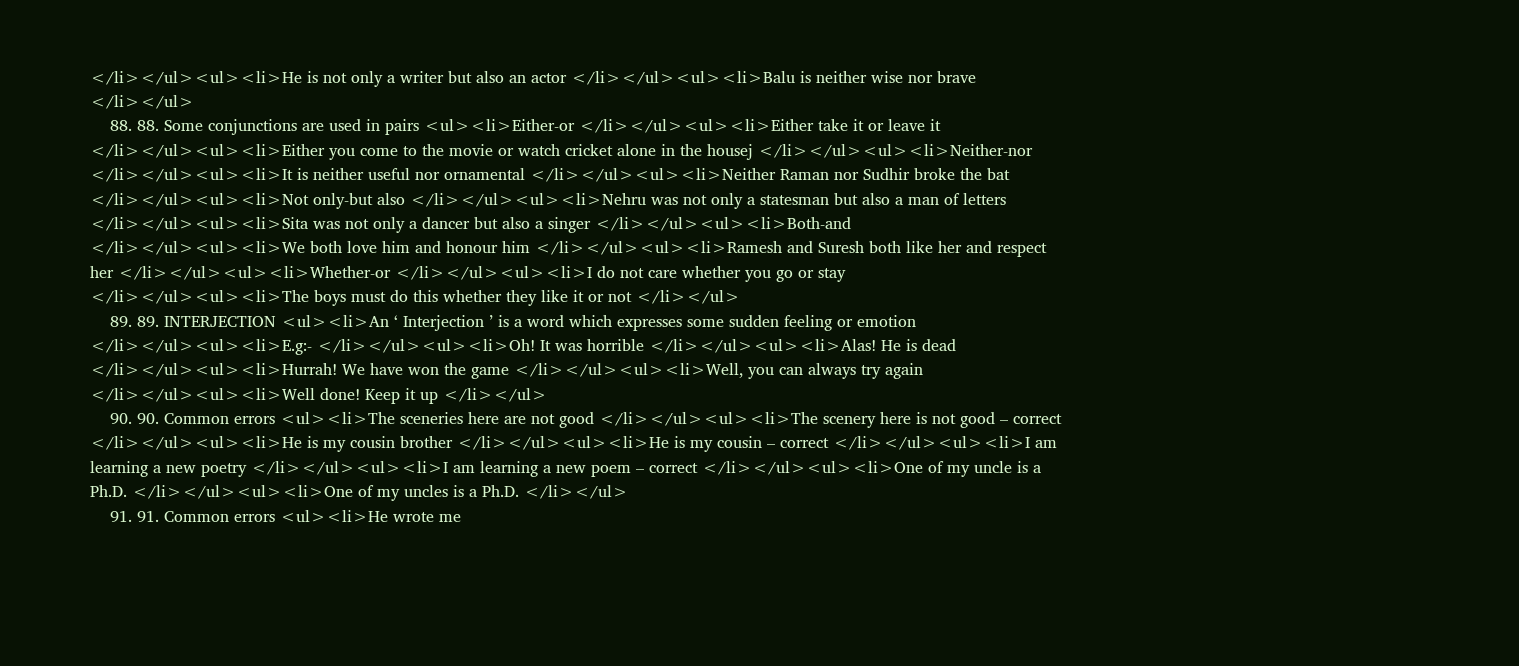</li></ul><ul><li>He is not only a writer but also an actor </li></ul><ul><li>Balu is neither wise nor brave </li></ul>
    88. 88. Some conjunctions are used in pairs <ul><li>Either-or </li></ul><ul><li>Either take it or leave it </li></ul><ul><li>Either you come to the movie or watch cricket alone in the housej </li></ul><ul><li>Neither-nor </li></ul><ul><li>It is neither useful nor ornamental </li></ul><ul><li>Neither Raman nor Sudhir broke the bat </li></ul><ul><li>Not only-but also </li></ul><ul><li>Nehru was not only a statesman but also a man of letters </li></ul><ul><li>Sita was not only a dancer but also a singer </li></ul><ul><li>Both-and </li></ul><ul><li>We both love him and honour him </li></ul><ul><li>Ramesh and Suresh both like her and respect her </li></ul><ul><li>Whether-or </li></ul><ul><li>I do not care whether you go or stay </li></ul><ul><li>The boys must do this whether they like it or not </li></ul>
    89. 89. INTERJECTION <ul><li>An ‘ Interjection ’ is a word which expresses some sudden feeling or emotion </li></ul><ul><li>E.g:- </li></ul><ul><li>Oh! It was horrible </li></ul><ul><li>Alas! He is dead </li></ul><ul><li>Hurrah! We have won the game </li></ul><ul><li>Well, you can always try again </li></ul><ul><li>Well done! Keep it up </li></ul>
    90. 90. Common errors <ul><li>The sceneries here are not good </li></ul><ul><li>The scenery here is not good – correct </li></ul><ul><li>He is my cousin brother </li></ul><ul><li>He is my cousin – correct </li></ul><ul><li>I am learning a new poetry </li></ul><ul><li>I am learning a new poem – correct </li></ul><ul><li>One of my uncle is a Ph.D. </li></ul><ul><li>One of my uncles is a Ph.D. </li></ul>
    91. 91. Common errors <ul><li>He wrote me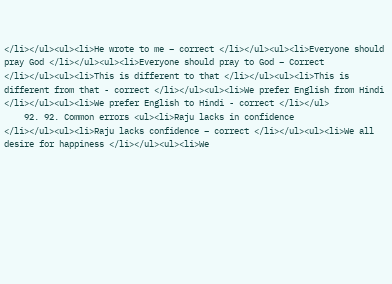</li></ul><ul><li>He wrote to me – correct </li></ul><ul><li>Everyone should pray God </li></ul><ul><li>Everyone should pray to God – Correct </li></ul><ul><li>This is different to that </li></ul><ul><li>This is different from that - correct </li></ul><ul><li>We prefer English from Hindi </li></ul><ul><li>We prefer English to Hindi - correct </li></ul>
    92. 92. Common errors <ul><li>Raju lacks in confidence </li></ul><ul><li>Raju lacks confidence – correct </li></ul><ul><li>We all desire for happiness </li></ul><ul><li>We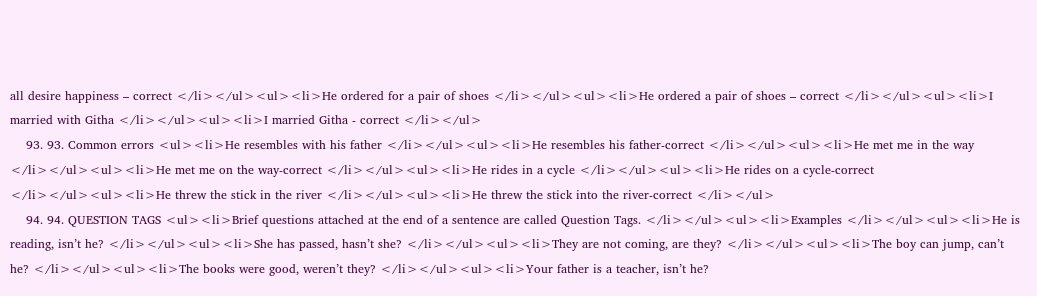all desire happiness – correct </li></ul><ul><li>He ordered for a pair of shoes </li></ul><ul><li>He ordered a pair of shoes – correct </li></ul><ul><li>I married with Githa </li></ul><ul><li>I married Githa - correct </li></ul>
    93. 93. Common errors <ul><li>He resembles with his father </li></ul><ul><li>He resembles his father-correct </li></ul><ul><li>He met me in the way </li></ul><ul><li>He met me on the way-correct </li></ul><ul><li>He rides in a cycle </li></ul><ul><li>He rides on a cycle-correct </li></ul><ul><li>He threw the stick in the river </li></ul><ul><li>He threw the stick into the river-correct </li></ul>
    94. 94. QUESTION TAGS <ul><li>Brief questions attached at the end of a sentence are called Question Tags. </li></ul><ul><li>Examples </li></ul><ul><li>He is reading, isn’t he? </li></ul><ul><li>She has passed, hasn’t she? </li></ul><ul><li>They are not coming, are they? </li></ul><ul><li>The boy can jump, can’t he? </li></ul><ul><li>The books were good, weren’t they? </li></ul><ul><li>Your father is a teacher, isn’t he?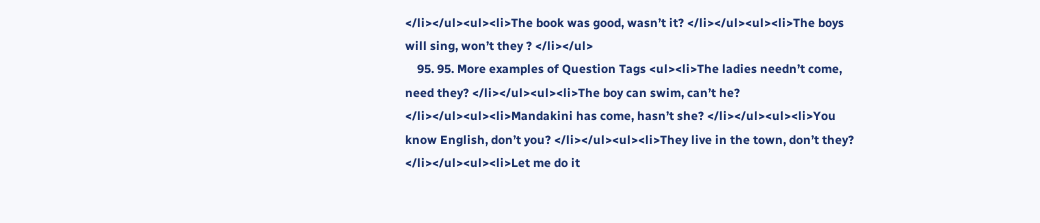</li></ul><ul><li>The book was good, wasn’t it? </li></ul><ul><li>The boys will sing, won’t they ? </li></ul>
    95. 95. More examples of Question Tags <ul><li>The ladies needn’t come, need they? </li></ul><ul><li>The boy can swim, can’t he? </li></ul><ul><li>Mandakini has come, hasn’t she? </li></ul><ul><li>You know English, don’t you? </li></ul><ul><li>They live in the town, don’t they? </li></ul><ul><li>Let me do it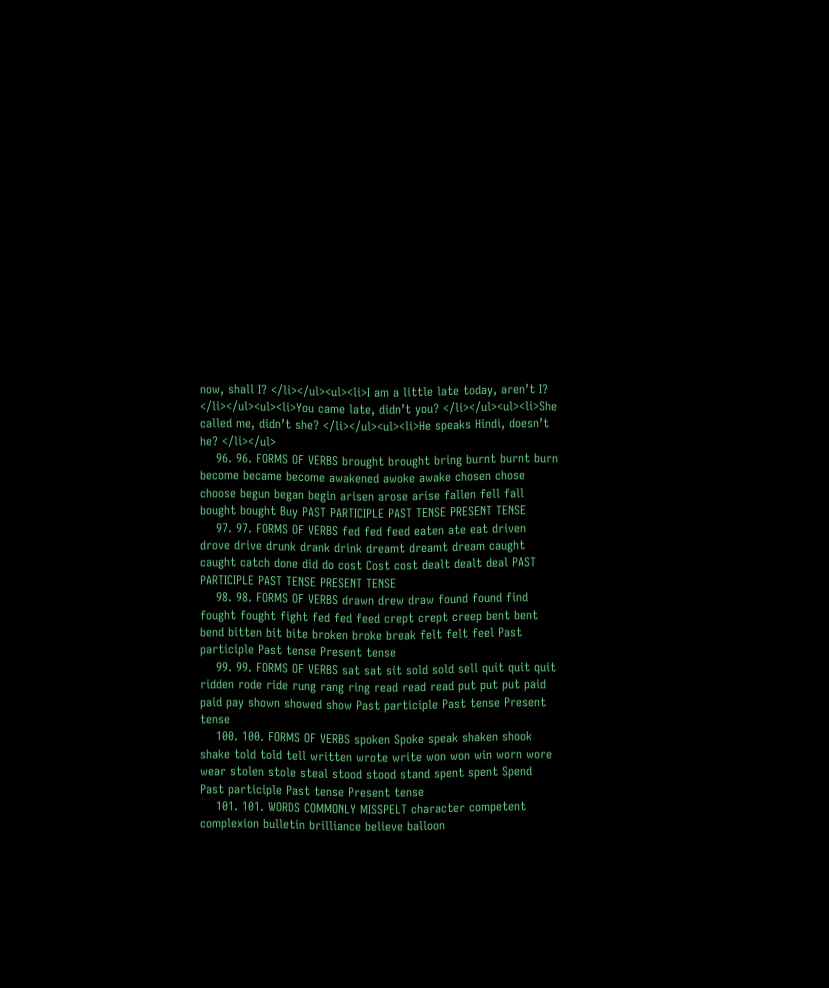now, shall I? </li></ul><ul><li>I am a little late today, aren’t I? </li></ul><ul><li>You came late, didn’t you? </li></ul><ul><li>She called me, didn’t she? </li></ul><ul><li>He speaks Hindi, doesn’t he? </li></ul>
    96. 96. FORMS OF VERBS brought brought bring burnt burnt burn become became become awakened awoke awake chosen chose choose begun began begin arisen arose arise fallen fell fall bought bought Buy PAST PARTICIPLE PAST TENSE PRESENT TENSE
    97. 97. FORMS OF VERBS fed fed feed eaten ate eat driven drove drive drunk drank drink dreamt dreamt dream caught caught catch done did do cost Cost cost dealt dealt deal PAST PARTICIPLE PAST TENSE PRESENT TENSE
    98. 98. FORMS OF VERBS drawn drew draw found found find fought fought fight fed fed feed crept crept creep bent bent bend bitten bit bite broken broke break felt felt feel Past participle Past tense Present tense
    99. 99. FORMS OF VERBS sat sat sit sold sold sell quit quit quit ridden rode ride rung rang ring read read read put put put paid paid pay shown showed show Past participle Past tense Present tense
    100. 100. FORMS OF VERBS spoken Spoke speak shaken shook shake told told tell written wrote write won won win worn wore wear stolen stole steal stood stood stand spent spent Spend Past participle Past tense Present tense
    101. 101. WORDS COMMONLY MISSPELT character competent complexion bulletin brilliance believe balloon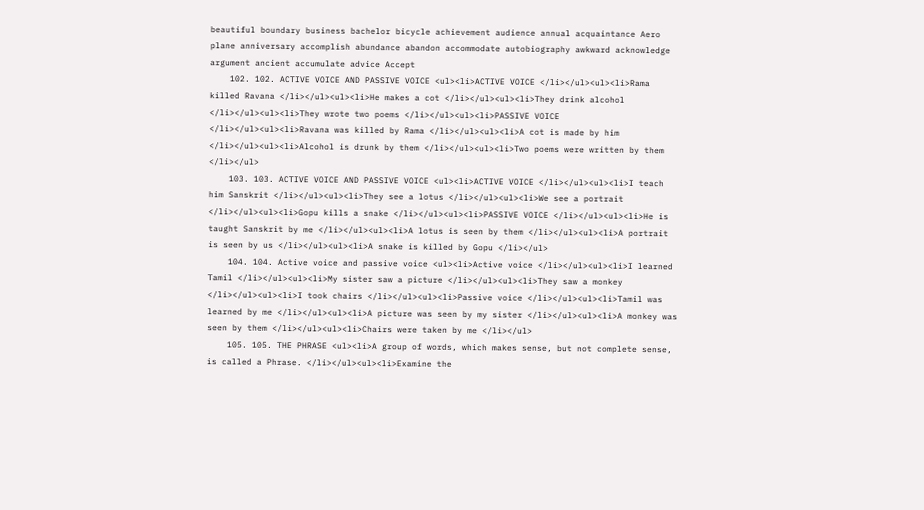beautiful boundary business bachelor bicycle achievement audience annual acquaintance Aero plane anniversary accomplish abundance abandon accommodate autobiography awkward acknowledge argument ancient accumulate advice Accept
    102. 102. ACTIVE VOICE AND PASSIVE VOICE <ul><li>ACTIVE VOICE </li></ul><ul><li>Rama killed Ravana </li></ul><ul><li>He makes a cot </li></ul><ul><li>They drink alcohol </li></ul><ul><li>They wrote two poems </li></ul><ul><li>PASSIVE VOICE </li></ul><ul><li>Ravana was killed by Rama </li></ul><ul><li>A cot is made by him </li></ul><ul><li>Alcohol is drunk by them </li></ul><ul><li>Two poems were written by them </li></ul>
    103. 103. ACTIVE VOICE AND PASSIVE VOICE <ul><li>ACTIVE VOICE </li></ul><ul><li>I teach him Sanskrit </li></ul><ul><li>They see a lotus </li></ul><ul><li>We see a portrait </li></ul><ul><li>Gopu kills a snake </li></ul><ul><li>PASSIVE VOICE </li></ul><ul><li>He is taught Sanskrit by me </li></ul><ul><li>A lotus is seen by them </li></ul><ul><li>A portrait is seen by us </li></ul><ul><li>A snake is killed by Gopu </li></ul>
    104. 104. Active voice and passive voice <ul><li>Active voice </li></ul><ul><li>I learned Tamil </li></ul><ul><li>My sister saw a picture </li></ul><ul><li>They saw a monkey </li></ul><ul><li>I took chairs </li></ul><ul><li>Passive voice </li></ul><ul><li>Tamil was learned by me </li></ul><ul><li>A picture was seen by my sister </li></ul><ul><li>A monkey was seen by them </li></ul><ul><li>Chairs were taken by me </li></ul>
    105. 105. THE PHRASE <ul><li>A group of words, which makes sense, but not complete sense, is called a Phrase. </li></ul><ul><li>Examine the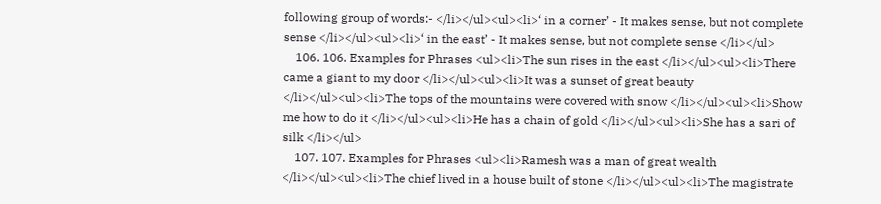following group of words:- </li></ul><ul><li>‘ in a corner’ - It makes sense, but not complete sense </li></ul><ul><li>‘ in the east’ - It makes sense, but not complete sense </li></ul>
    106. 106. Examples for Phrases <ul><li>The sun rises in the east </li></ul><ul><li>There came a giant to my door </li></ul><ul><li>It was a sunset of great beauty </li></ul><ul><li>The tops of the mountains were covered with snow </li></ul><ul><li>Show me how to do it </li></ul><ul><li>He has a chain of gold </li></ul><ul><li>She has a sari of silk </li></ul>
    107. 107. Examples for Phrases <ul><li>Ramesh was a man of great wealth </li></ul><ul><li>The chief lived in a house built of stone </li></ul><ul><li>The magistrate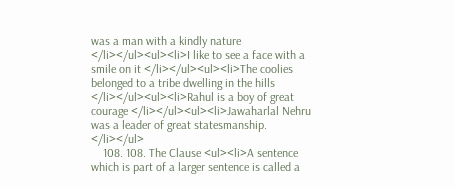was a man with a kindly nature </li></ul><ul><li>I like to see a face with a smile on it </li></ul><ul><li>The coolies belonged to a tribe dwelling in the hills </li></ul><ul><li>Rahul is a boy of great courage </li></ul><ul><li>Jawaharlal Nehru was a leader of great statesmanship. </li></ul>
    108. 108. The Clause <ul><li>A sentence which is part of a larger sentence is called a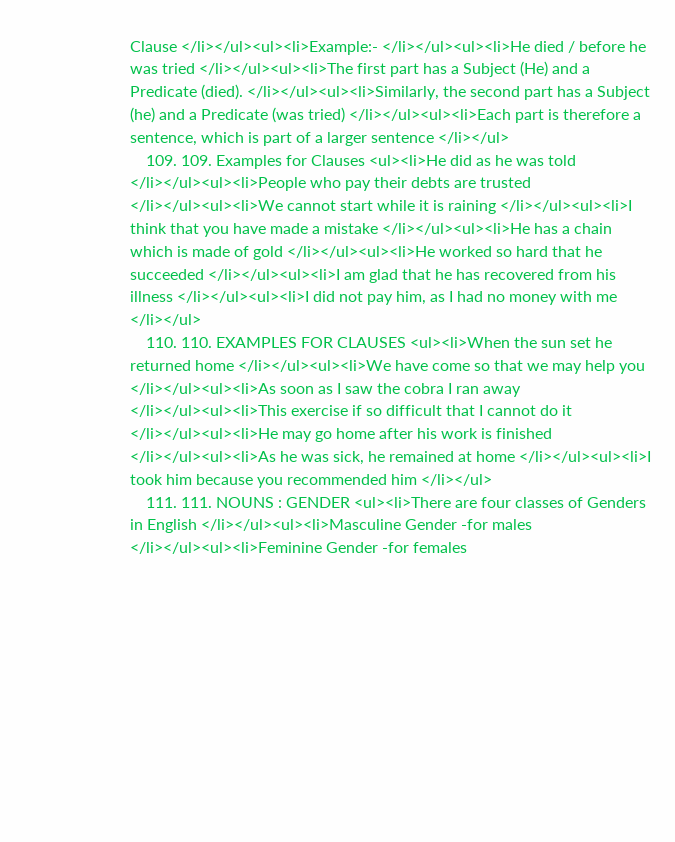Clause </li></ul><ul><li>Example:- </li></ul><ul><li>He died / before he was tried </li></ul><ul><li>The first part has a Subject (He) and a Predicate (died). </li></ul><ul><li>Similarly, the second part has a Subject (he) and a Predicate (was tried) </li></ul><ul><li>Each part is therefore a sentence, which is part of a larger sentence </li></ul>
    109. 109. Examples for Clauses <ul><li>He did as he was told </li></ul><ul><li>People who pay their debts are trusted </li></ul><ul><li>We cannot start while it is raining </li></ul><ul><li>I think that you have made a mistake </li></ul><ul><li>He has a chain which is made of gold </li></ul><ul><li>He worked so hard that he succeeded </li></ul><ul><li>I am glad that he has recovered from his illness </li></ul><ul><li>I did not pay him, as I had no money with me </li></ul>
    110. 110. EXAMPLES FOR CLAUSES <ul><li>When the sun set he returned home </li></ul><ul><li>We have come so that we may help you </li></ul><ul><li>As soon as I saw the cobra I ran away </li></ul><ul><li>This exercise if so difficult that I cannot do it </li></ul><ul><li>He may go home after his work is finished </li></ul><ul><li>As he was sick, he remained at home </li></ul><ul><li>I took him because you recommended him </li></ul>
    111. 111. NOUNS : GENDER <ul><li>There are four classes of Genders in English </li></ul><ul><li>Masculine Gender -for males </li></ul><ul><li>Feminine Gender -for females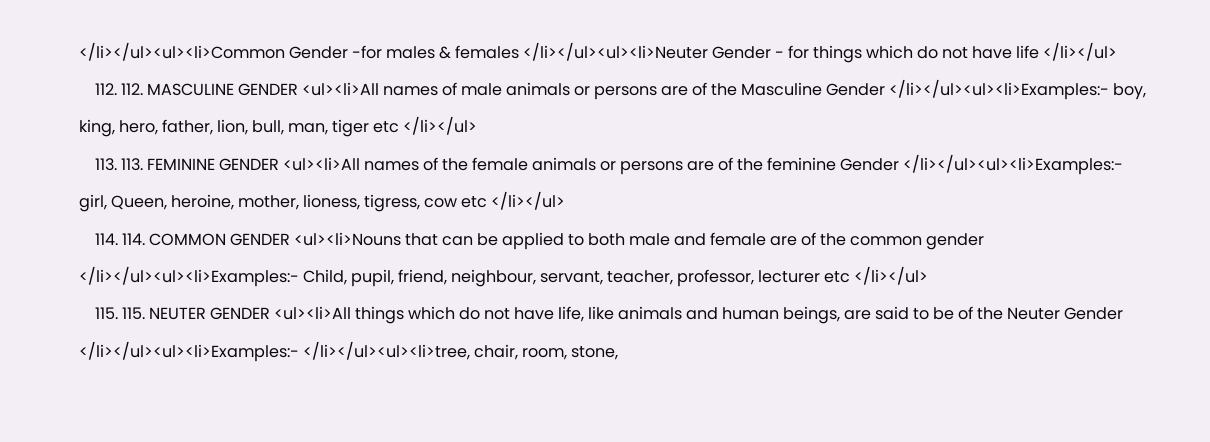</li></ul><ul><li>Common Gender -for males & females </li></ul><ul><li>Neuter Gender - for things which do not have life </li></ul>
    112. 112. MASCULINE GENDER <ul><li>All names of male animals or persons are of the Masculine Gender </li></ul><ul><li>Examples:- boy, king, hero, father, lion, bull, man, tiger etc </li></ul>
    113. 113. FEMININE GENDER <ul><li>All names of the female animals or persons are of the feminine Gender </li></ul><ul><li>Examples:- girl, Queen, heroine, mother, lioness, tigress, cow etc </li></ul>
    114. 114. COMMON GENDER <ul><li>Nouns that can be applied to both male and female are of the common gender </li></ul><ul><li>Examples:- Child, pupil, friend, neighbour, servant, teacher, professor, lecturer etc </li></ul>
    115. 115. NEUTER GENDER <ul><li>All things which do not have life, like animals and human beings, are said to be of the Neuter Gender </li></ul><ul><li>Examples:- </li></ul><ul><li>tree, chair, room, stone,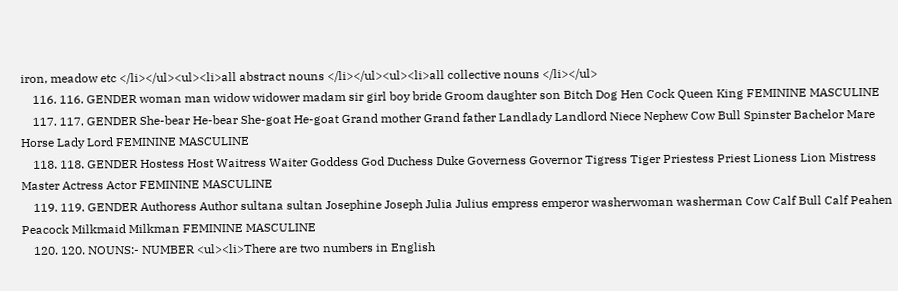iron, meadow etc </li></ul><ul><li>all abstract nouns </li></ul><ul><li>all collective nouns </li></ul>
    116. 116. GENDER woman man widow widower madam sir girl boy bride Groom daughter son Bitch Dog Hen Cock Queen King FEMININE MASCULINE
    117. 117. GENDER She-bear He-bear She-goat He-goat Grand mother Grand father Landlady Landlord Niece Nephew Cow Bull Spinster Bachelor Mare Horse Lady Lord FEMININE MASCULINE
    118. 118. GENDER Hostess Host Waitress Waiter Goddess God Duchess Duke Governess Governor Tigress Tiger Priestess Priest Lioness Lion Mistress Master Actress Actor FEMININE MASCULINE
    119. 119. GENDER Authoress Author sultana sultan Josephine Joseph Julia Julius empress emperor washerwoman washerman Cow Calf Bull Calf Peahen Peacock Milkmaid Milkman FEMININE MASCULINE
    120. 120. NOUNS:- NUMBER <ul><li>There are two numbers in English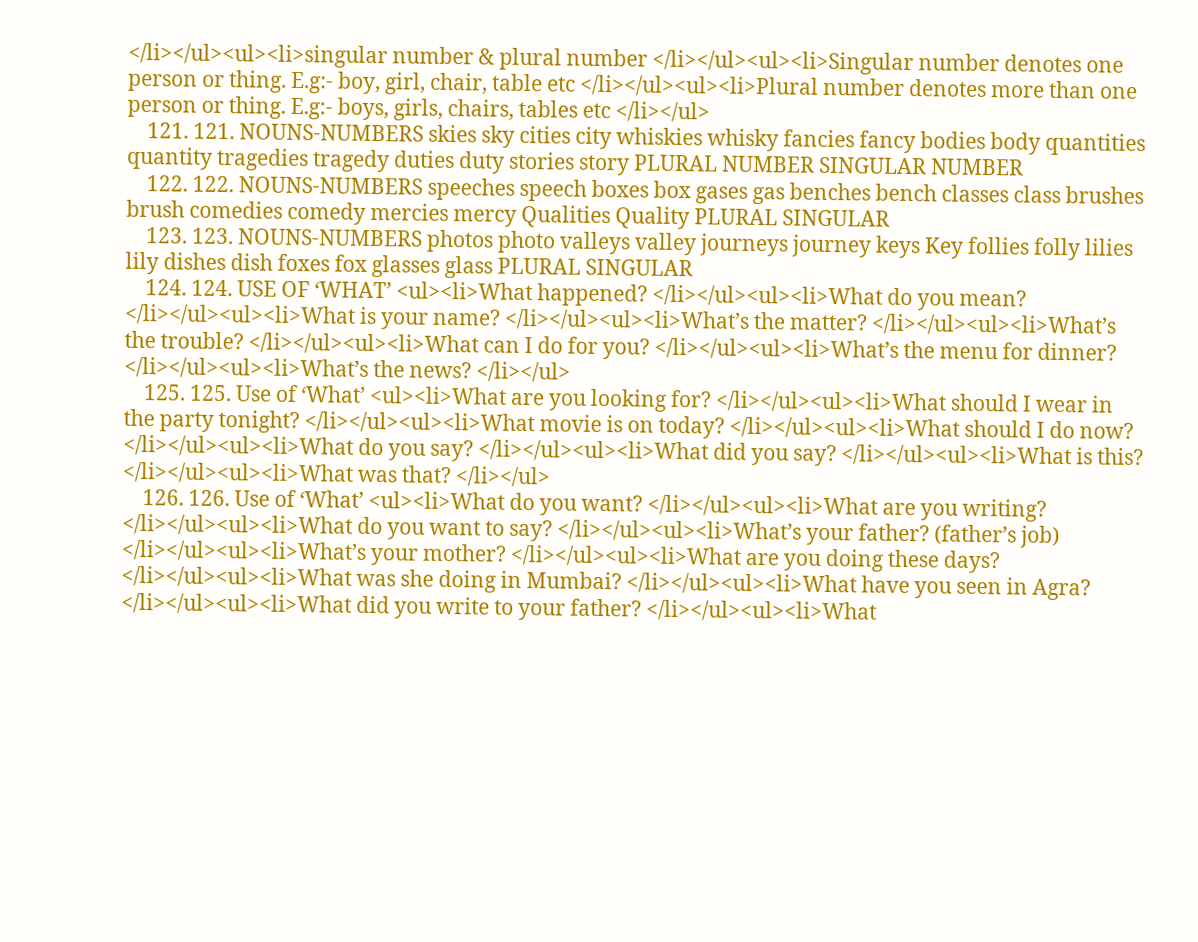</li></ul><ul><li>singular number & plural number </li></ul><ul><li>Singular number denotes one person or thing. E.g:- boy, girl, chair, table etc </li></ul><ul><li>Plural number denotes more than one person or thing. E.g:- boys, girls, chairs, tables etc </li></ul>
    121. 121. NOUNS-NUMBERS skies sky cities city whiskies whisky fancies fancy bodies body quantities quantity tragedies tragedy duties duty stories story PLURAL NUMBER SINGULAR NUMBER
    122. 122. NOUNS-NUMBERS speeches speech boxes box gases gas benches bench classes class brushes brush comedies comedy mercies mercy Qualities Quality PLURAL SINGULAR
    123. 123. NOUNS-NUMBERS photos photo valleys valley journeys journey keys Key follies folly lilies lily dishes dish foxes fox glasses glass PLURAL SINGULAR
    124. 124. USE OF ‘WHAT’ <ul><li>What happened? </li></ul><ul><li>What do you mean? </li></ul><ul><li>What is your name? </li></ul><ul><li>What’s the matter? </li></ul><ul><li>What’s the trouble? </li></ul><ul><li>What can I do for you? </li></ul><ul><li>What’s the menu for dinner? </li></ul><ul><li>What’s the news? </li></ul>
    125. 125. Use of ‘What’ <ul><li>What are you looking for? </li></ul><ul><li>What should I wear in the party tonight? </li></ul><ul><li>What movie is on today? </li></ul><ul><li>What should I do now? </li></ul><ul><li>What do you say? </li></ul><ul><li>What did you say? </li></ul><ul><li>What is this? </li></ul><ul><li>What was that? </li></ul>
    126. 126. Use of ‘What’ <ul><li>What do you want? </li></ul><ul><li>What are you writing? </li></ul><ul><li>What do you want to say? </li></ul><ul><li>What’s your father? (father’s job) </li></ul><ul><li>What’s your mother? </li></ul><ul><li>What are you doing these days? </li></ul><ul><li>What was she doing in Mumbai? </li></ul><ul><li>What have you seen in Agra? </li></ul><ul><li>What did you write to your father? </li></ul><ul><li>What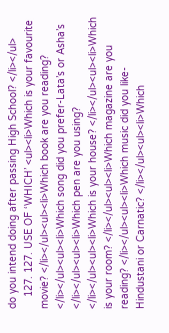do you intend doing after passing High School? </li></ul>
    127. 127. USE OF ‘WHICH’ <ul><li>Which is your favourite movie? </li></ul><ul><li>Which book are you reading? </li></ul><ul><li>Which song did you prefer-Lata’s or Asha’s </li></ul><ul><li>Which pen are you using? </li></ul><ul><li>Which is your house? </li></ul><ul><li>Which is your room? </li></ul><ul><li>Which magazine are you reading? </li></ul><ul><li>Which music did you like- Hindustani or Carnatic? </li></ul><ul><li>Which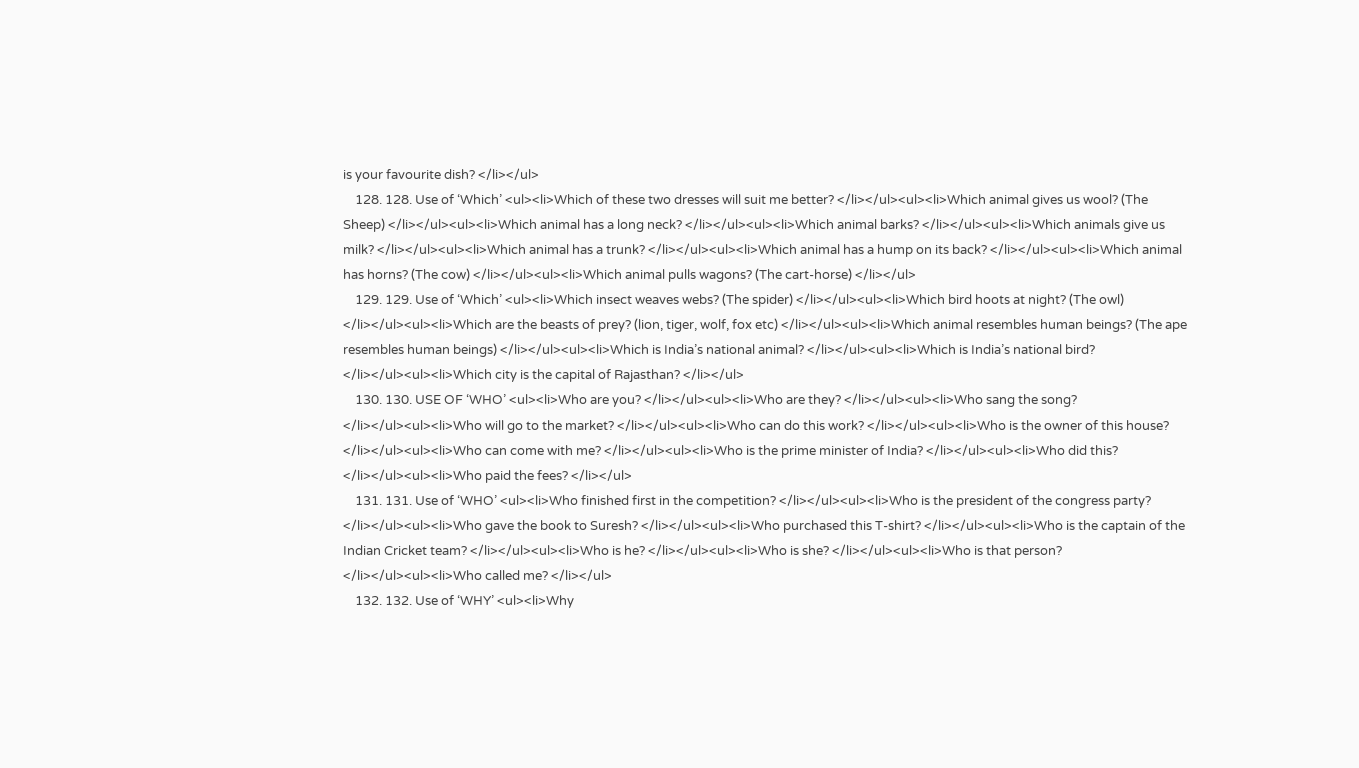is your favourite dish? </li></ul>
    128. 128. Use of ‘Which’ <ul><li>Which of these two dresses will suit me better? </li></ul><ul><li>Which animal gives us wool? (The Sheep) </li></ul><ul><li>Which animal has a long neck? </li></ul><ul><li>Which animal barks? </li></ul><ul><li>Which animals give us milk? </li></ul><ul><li>Which animal has a trunk? </li></ul><ul><li>Which animal has a hump on its back? </li></ul><ul><li>Which animal has horns? (The cow) </li></ul><ul><li>Which animal pulls wagons? (The cart-horse) </li></ul>
    129. 129. Use of ‘Which’ <ul><li>Which insect weaves webs? (The spider) </li></ul><ul><li>Which bird hoots at night? (The owl) </li></ul><ul><li>Which are the beasts of prey? (lion, tiger, wolf, fox etc) </li></ul><ul><li>Which animal resembles human beings? (The ape resembles human beings) </li></ul><ul><li>Which is India’s national animal? </li></ul><ul><li>Which is India’s national bird? </li></ul><ul><li>Which city is the capital of Rajasthan? </li></ul>
    130. 130. USE OF ‘WHO’ <ul><li>Who are you? </li></ul><ul><li>Who are they? </li></ul><ul><li>Who sang the song? </li></ul><ul><li>Who will go to the market? </li></ul><ul><li>Who can do this work? </li></ul><ul><li>Who is the owner of this house? </li></ul><ul><li>Who can come with me? </li></ul><ul><li>Who is the prime minister of India? </li></ul><ul><li>Who did this? </li></ul><ul><li>Who paid the fees? </li></ul>
    131. 131. Use of ‘WHO’ <ul><li>Who finished first in the competition? </li></ul><ul><li>Who is the president of the congress party? </li></ul><ul><li>Who gave the book to Suresh? </li></ul><ul><li>Who purchased this T-shirt? </li></ul><ul><li>Who is the captain of the Indian Cricket team? </li></ul><ul><li>Who is he? </li></ul><ul><li>Who is she? </li></ul><ul><li>Who is that person? </li></ul><ul><li>Who called me? </li></ul>
    132. 132. Use of ‘WHY’ <ul><li>Why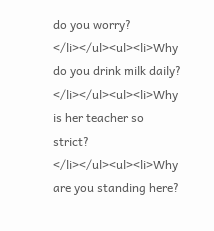do you worry? </li></ul><ul><li>Why do you drink milk daily? </li></ul><ul><li>Why is her teacher so strict? </li></ul><ul><li>Why are you standing here?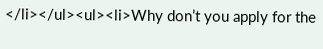</li></ul><ul><li>Why don’t you apply for the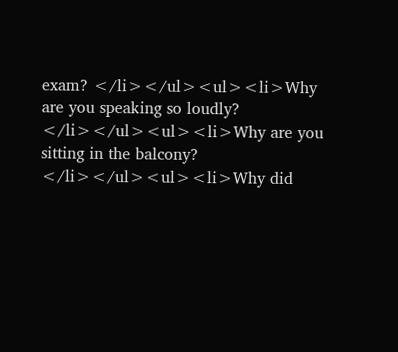exam? </li></ul><ul><li>Why are you speaking so loudly? </li></ul><ul><li>Why are you sitting in the balcony? </li></ul><ul><li>Why did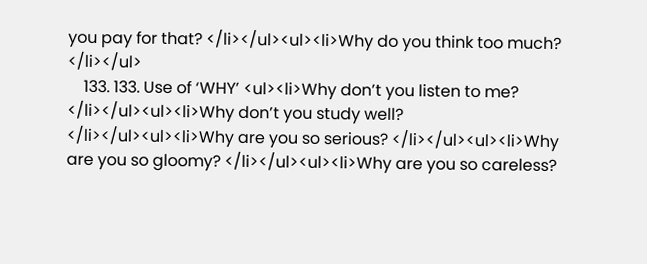you pay for that? </li></ul><ul><li>Why do you think too much? </li></ul>
    133. 133. Use of ‘WHY’ <ul><li>Why don’t you listen to me? </li></ul><ul><li>Why don’t you study well? </li></ul><ul><li>Why are you so serious? </li></ul><ul><li>Why are you so gloomy? </li></ul><ul><li>Why are you so careless?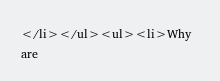</li></ul><ul><li>Why are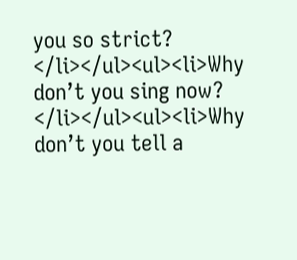you so strict? </li></ul><ul><li>Why don’t you sing now? </li></ul><ul><li>Why don’t you tell a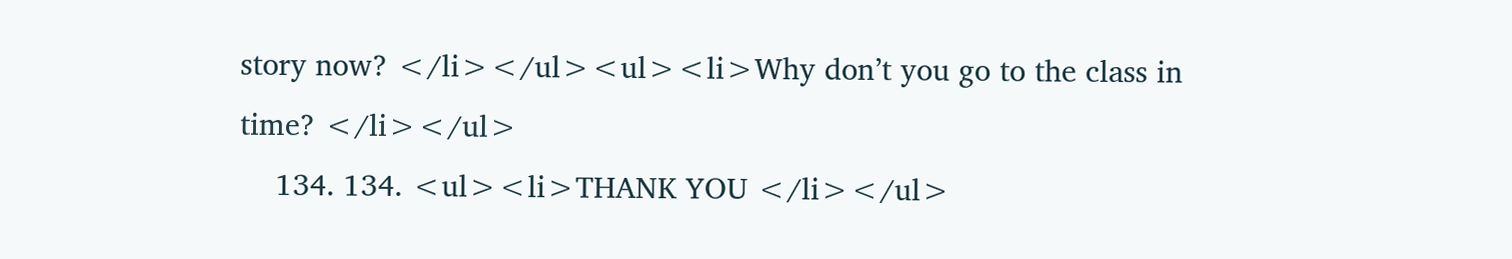story now? </li></ul><ul><li>Why don’t you go to the class in time? </li></ul>
    134. 134. <ul><li>THANK YOU </li></ul>